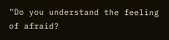"Do you understand the feeling of afraid?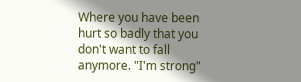Where you have been hurt so badly that you don't want to fall anymore. "I'm strong"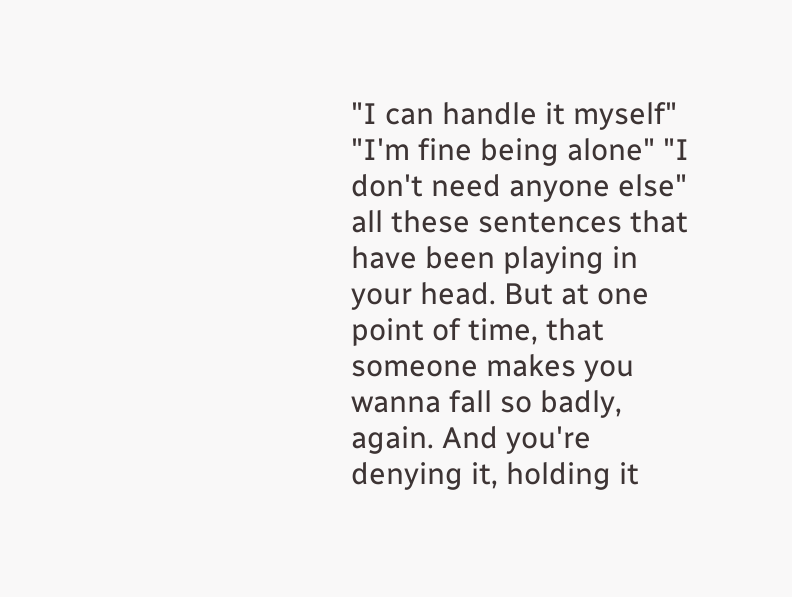"I can handle it myself" "I'm fine being alone" "I don't need anyone else" all these sentences that have been playing in your head. But at one point of time, that someone makes you wanna fall so badly, again. And you're denying it, holding it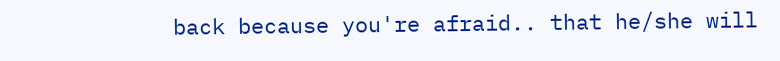back because you're afraid.. that he/she will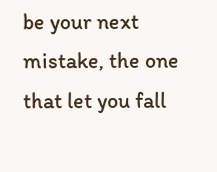be your next mistake, the one that let you fall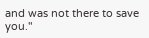and was not there to save you."